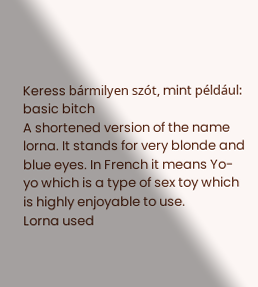Keress bármilyen szót, mint például: basic bitch
A shortened version of the name lorna. It stands for very blonde and blue eyes. In French it means Yo- yo which is a type of sex toy which is highly enjoyable to use.
Lorna used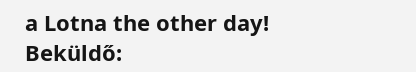a Lotna the other day!
Beküldő: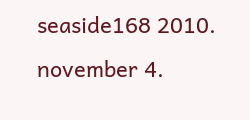seaside168 2010. november 4.